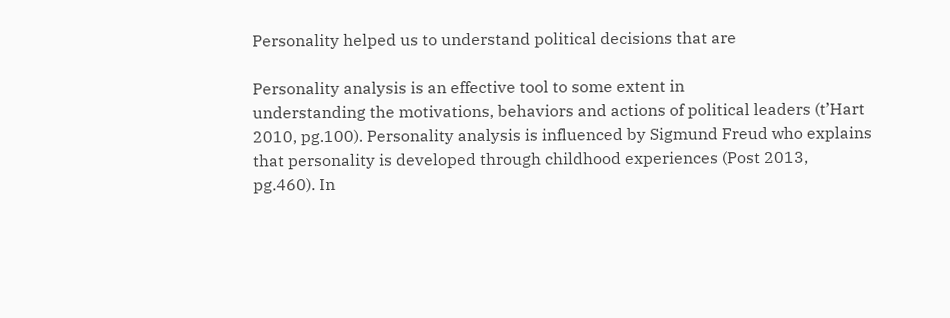Personality helped us to understand political decisions that are

Personality analysis is an effective tool to some extent in
understanding the motivations, behaviors and actions of political leaders (t’Hart
2010, pg.100). Personality analysis is influenced by Sigmund Freud who explains
that personality is developed through childhood experiences (Post 2013,
pg.460). In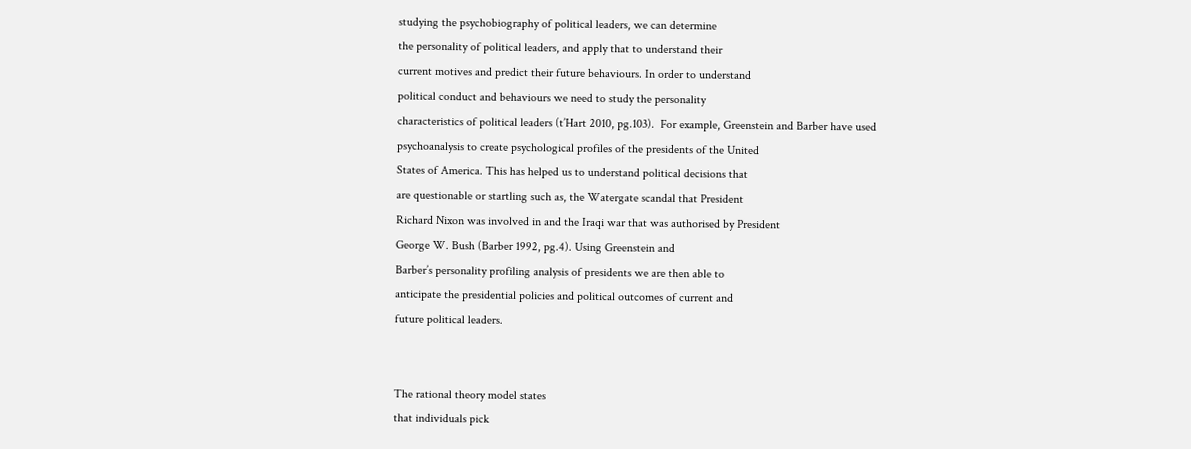studying the psychobiography of political leaders, we can determine
the personality of political leaders, and apply that to understand their
current motives and predict their future behaviours. In order to understand
political conduct and behaviours we need to study the personality
characteristics of political leaders (t’Hart 2010, pg.103).  For example, Greenstein and Barber have used
psychoanalysis to create psychological profiles of the presidents of the United
States of America. This has helped us to understand political decisions that
are questionable or startling such as, the Watergate scandal that President
Richard Nixon was involved in and the Iraqi war that was authorised by President
George W. Bush (Barber 1992, pg.4). Using Greenstein and
Barber’s personality profiling analysis of presidents we are then able to
anticipate the presidential policies and political outcomes of current and
future political leaders.


The rational theory model states
that individuals pick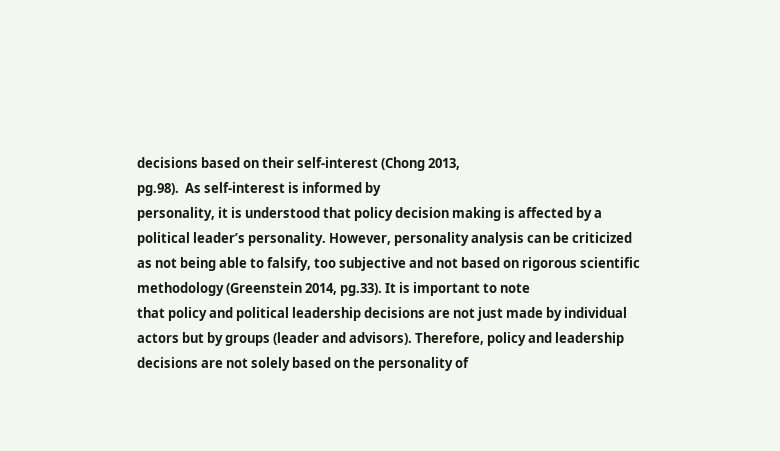decisions based on their self-interest (Chong 2013,
pg.98).  As self-interest is informed by
personality, it is understood that policy decision making is affected by a
political leader’s personality. However, personality analysis can be criticized
as not being able to falsify, too subjective and not based on rigorous scientific
methodology (Greenstein 2014, pg.33). It is important to note
that policy and political leadership decisions are not just made by individual
actors but by groups (leader and advisors). Therefore, policy and leadership
decisions are not solely based on the personality of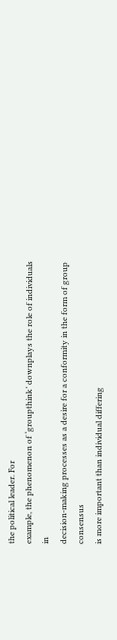the political leader. For
example, the phenomenon of ‘groupthink’ downplays the role of individuals in
decision-making processes as a desire for a conformity in the form of group consensus
is more important than individual differing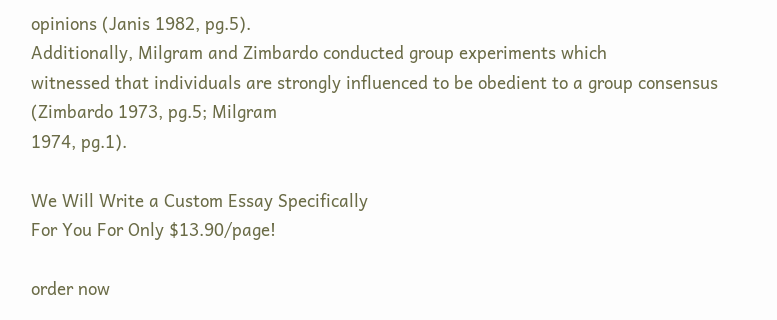opinions (Janis 1982, pg.5).
Additionally, Milgram and Zimbardo conducted group experiments which
witnessed that individuals are strongly influenced to be obedient to a group consensus
(Zimbardo 1973, pg.5; Milgram
1974, pg.1).

We Will Write a Custom Essay Specifically
For You For Only $13.90/page!

order now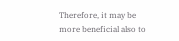Therefore, it may be more beneficial also to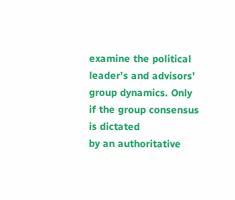examine the political
leader’s and advisors’ group dynamics. Only if the group consensus is dictated
by an authoritative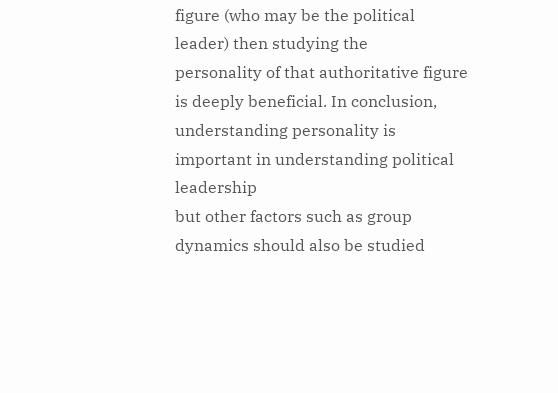figure (who may be the political leader) then studying the
personality of that authoritative figure is deeply beneficial. In conclusion,
understanding personality is important in understanding political leadership
but other factors such as group dynamics should also be studied